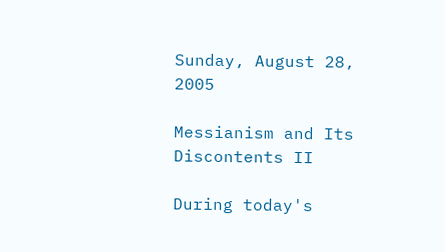Sunday, August 28, 2005

Messianism and Its Discontents II

During today's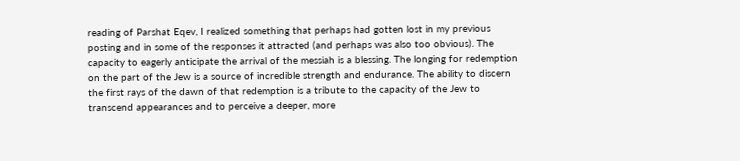reading of Parshat Eqev, I realized something that perhaps had gotten lost in my previous posting and in some of the responses it attracted (and perhaps was also too obvious). The capacity to eagerly anticipate the arrival of the messiah is a blessing. The longing for redemption on the part of the Jew is a source of incredible strength and endurance. The ability to discern the first rays of the dawn of that redemption is a tribute to the capacity of the Jew to transcend appearances and to perceive a deeper, more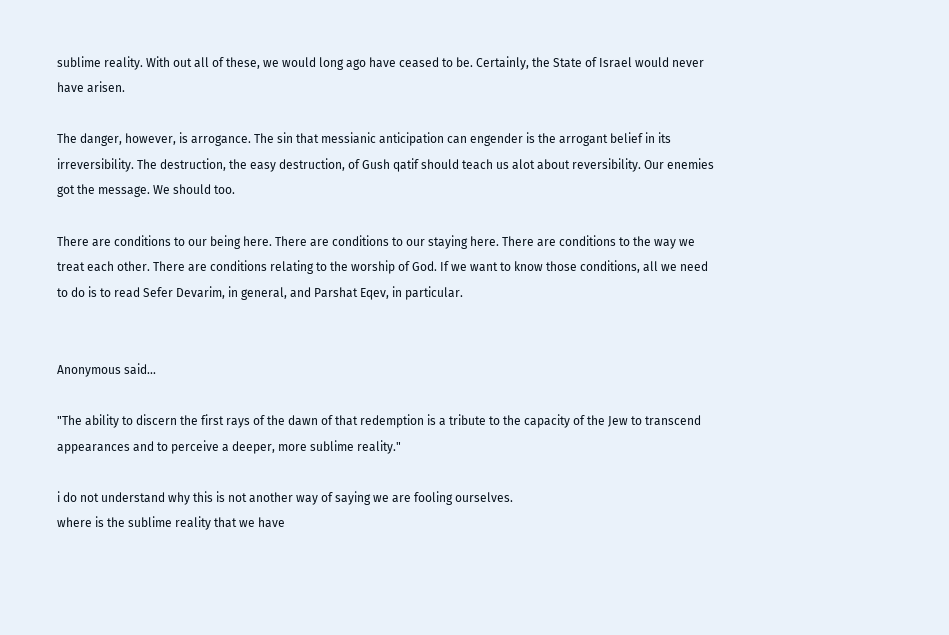sublime reality. With out all of these, we would long ago have ceased to be. Certainly, the State of Israel would never have arisen.

The danger, however, is arrogance. The sin that messianic anticipation can engender is the arrogant belief in its irreversibility. The destruction, the easy destruction, of Gush qatif should teach us alot about reversibility. Our enemies got the message. We should too.

There are conditions to our being here. There are conditions to our staying here. There are conditions to the way we treat each other. There are conditions relating to the worship of God. If we want to know those conditions, all we need to do is to read Sefer Devarim, in general, and Parshat Eqev, in particular.


Anonymous said...

"The ability to discern the first rays of the dawn of that redemption is a tribute to the capacity of the Jew to transcend appearances and to perceive a deeper, more sublime reality."

i do not understand why this is not another way of saying we are fooling ourselves.
where is the sublime reality that we have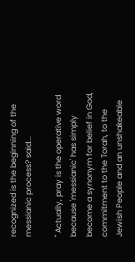recognized is the beginning of the messianic process? said...

" Actually, pray is the operative word because 'messianic' has simply become a synonym for belief in God, commitment to the Torah, to the Jewish People and an unshakeable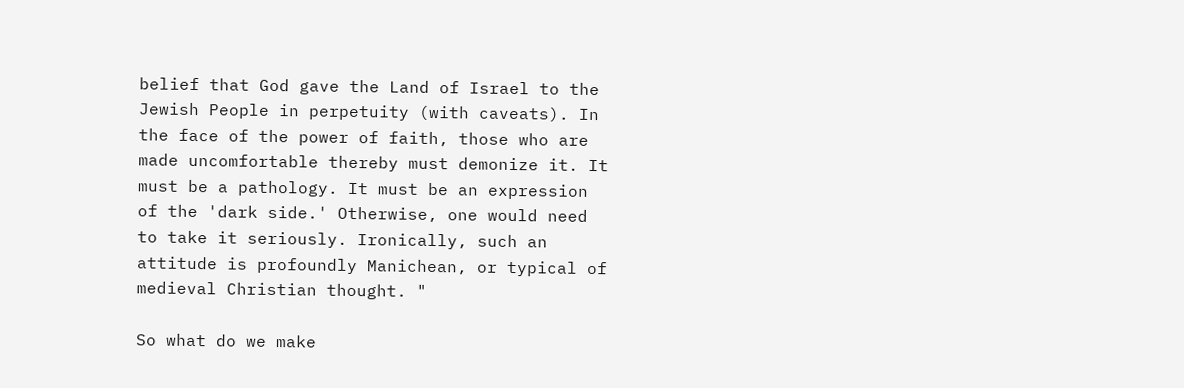belief that God gave the Land of Israel to the Jewish People in perpetuity (with caveats). In the face of the power of faith, those who are made uncomfortable thereby must demonize it. It must be a pathology. It must be an expression of the 'dark side.' Otherwise, one would need to take it seriously. Ironically, such an attitude is profoundly Manichean, or typical of medieval Christian thought. "

So what do we make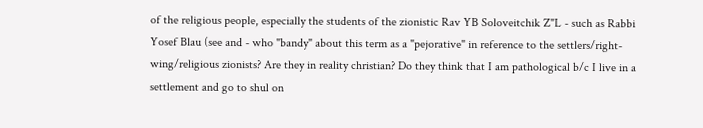of the religious people, especially the students of the zionistic Rav YB Soloveitchik Z"L - such as Rabbi Yosef Blau (see and - who "bandy" about this term as a "pejorative" in reference to the settlers/right-wing/religious zionists? Are they in reality christian? Do they think that I am pathological b/c I live in a settlement and go to shul on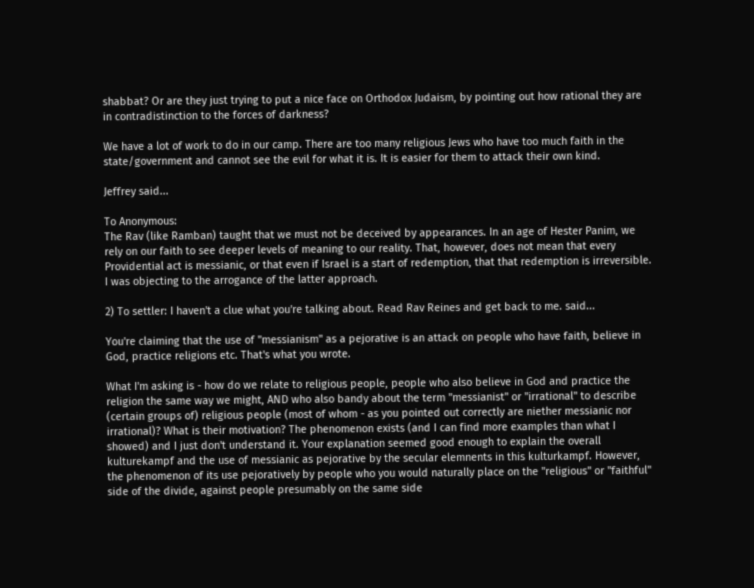shabbat? Or are they just trying to put a nice face on Orthodox Judaism, by pointing out how rational they are in contradistinction to the forces of darkness?

We have a lot of work to do in our camp. There are too many religious Jews who have too much faith in the state/government and cannot see the evil for what it is. It is easier for them to attack their own kind.

Jeffrey said...

To Anonymous:
The Rav (like Ramban) taught that we must not be deceived by appearances. In an age of Hester Panim, we rely on our faith to see deeper levels of meaning to our reality. That, however, does not mean that every Providential act is messianic, or that even if Israel is a start of redemption, that that redemption is irreversible. I was objecting to the arrogance of the latter approach.

2) To settler: I haven't a clue what you're talking about. Read Rav Reines and get back to me. said...

You're claiming that the use of "messianism" as a pejorative is an attack on people who have faith, believe in God, practice religions etc. That's what you wrote.

What I'm asking is - how do we relate to religious people, people who also believe in God and practice the religion the same way we might, AND who also bandy about the term "messianist" or "irrational" to describe (certain groups of) religious people (most of whom - as you pointed out correctly are niether messianic nor irrational)? What is their motivation? The phenomenon exists (and I can find more examples than what I showed) and I just don't understand it. Your explanation seemed good enough to explain the overall kulturekampf and the use of messianic as pejorative by the secular elemnents in this kulturkampf. However, the phenomenon of its use pejoratively by people who you would naturally place on the "religious" or "faithful" side of the divide, against people presumably on the same side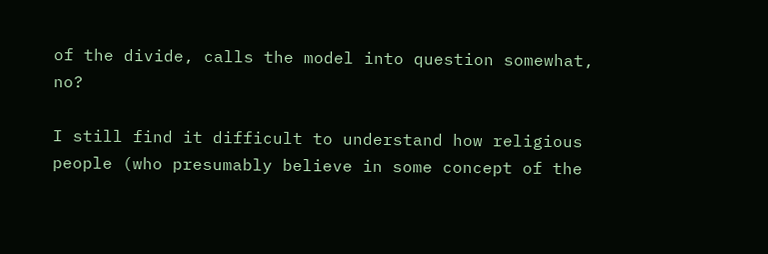of the divide, calls the model into question somewhat, no?

I still find it difficult to understand how religious people (who presumably believe in some concept of the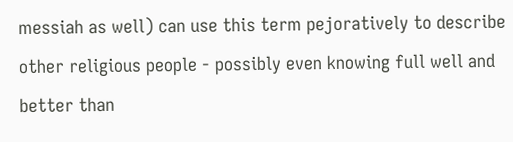messiah as well) can use this term pejoratively to describe other religious people - possibly even knowing full well and better than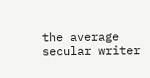the average secular writer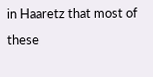in Haaretz that most of these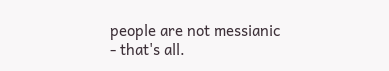people are not messianic - that's all.